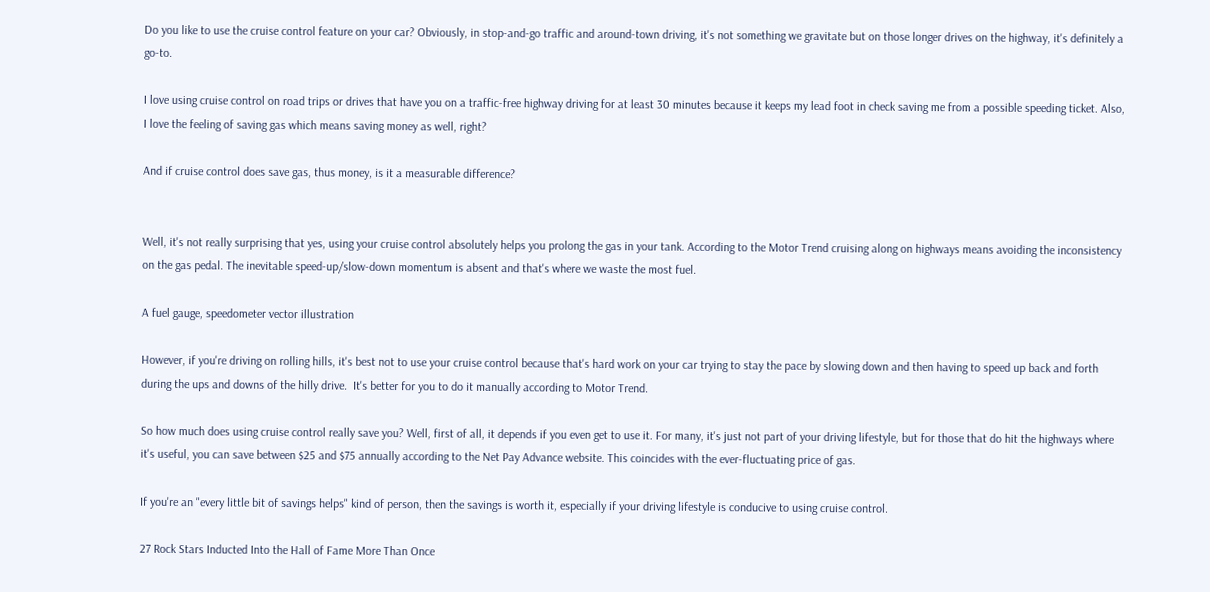Do you like to use the cruise control feature on your car? Obviously, in stop-and-go traffic and around-town driving, it's not something we gravitate but on those longer drives on the highway, it's definitely a go-to.

I love using cruise control on road trips or drives that have you on a traffic-free highway driving for at least 30 minutes because it keeps my lead foot in check saving me from a possible speeding ticket. Also, I love the feeling of saving gas which means saving money as well, right?

And if cruise control does save gas, thus money, is it a measurable difference?


Well, it's not really surprising that yes, using your cruise control absolutely helps you prolong the gas in your tank. According to the Motor Trend cruising along on highways means avoiding the inconsistency on the gas pedal. The inevitable speed-up/slow-down momentum is absent and that's where we waste the most fuel.

A fuel gauge, speedometer vector illustration

However, if you're driving on rolling hills, it's best not to use your cruise control because that's hard work on your car trying to stay the pace by slowing down and then having to speed up back and forth during the ups and downs of the hilly drive.  It's better for you to do it manually according to Motor Trend.

So how much does using cruise control really save you? Well, first of all, it depends if you even get to use it. For many, it's just not part of your driving lifestyle, but for those that do hit the highways where it's useful, you can save between $25 and $75 annually according to the Net Pay Advance website. This coincides with the ever-fluctuating price of gas.

If you're an "every little bit of savings helps" kind of person, then the savings is worth it, especially if your driving lifestyle is conducive to using cruise control.

27 Rock Stars Inducted Into the Hall of Fame More Than Once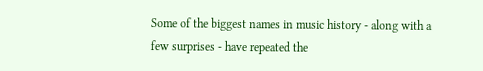Some of the biggest names in music history - along with a few surprises - have repeated the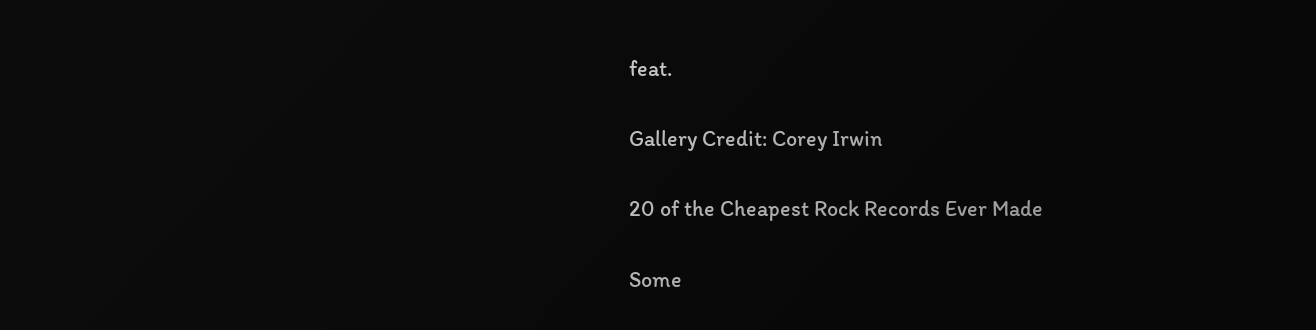feat.

Gallery Credit: Corey Irwin

20 of the Cheapest Rock Records Ever Made

Some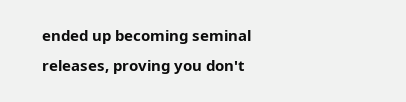ended up becoming seminal releases, proving you don't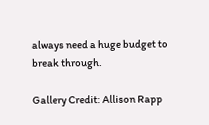always need a huge budget to break through.

Gallery Credit: Allison Rapp